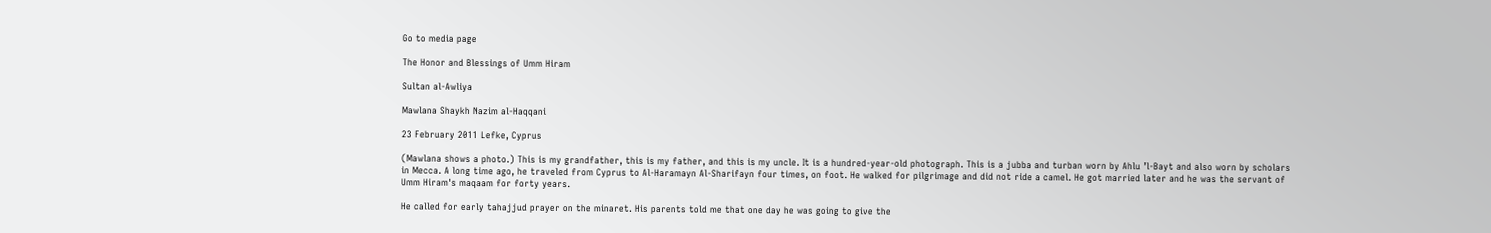Go to media page

The Honor and Blessings of Umm Hiram

Sultan al-Awliya

Mawlana Shaykh Nazim al-Haqqani

23 February 2011 Lefke, Cyprus

(Mawlana shows a photo.) This is my grandfather, this is my father, and this is my uncle. It is a hundred-year-old photograph. This is a jubba and turban worn by Ahlu ’l-Bayt and also worn by scholars in Mecca. A long time ago, he traveled from Cyprus to Al-Haramayn Al-Sharifayn four times, on foot. He walked for pilgrimage and did not ride a camel. He got married later and he was the servant of Umm Hiram's maqaam for forty years.

He called for early tahajjud prayer on the minaret. His parents told me that one day he was going to give the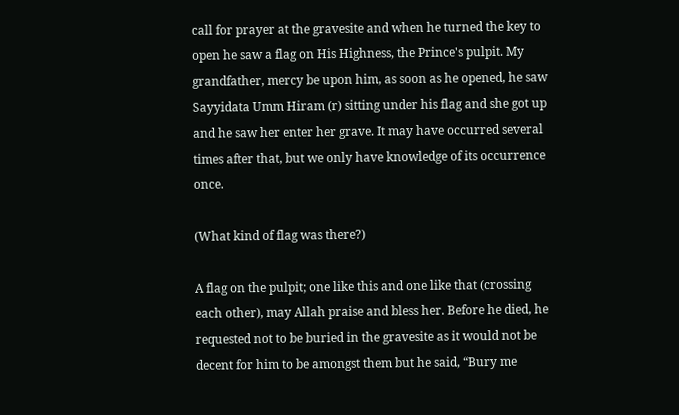call for prayer at the gravesite and when he turned the key to open he saw a flag on His Highness, the Prince's pulpit. My grandfather, mercy be upon him, as soon as he opened, he saw Sayyidata Umm Hiram (r) sitting under his flag and she got up and he saw her enter her grave. It may have occurred several times after that, but we only have knowledge of its occurrence once.

(What kind of flag was there?)

A flag on the pulpit; one like this and one like that (crossing each other), may Allah praise and bless her. Before he died, he requested not to be buried in the gravesite as it would not be decent for him to be amongst them but he said, “Bury me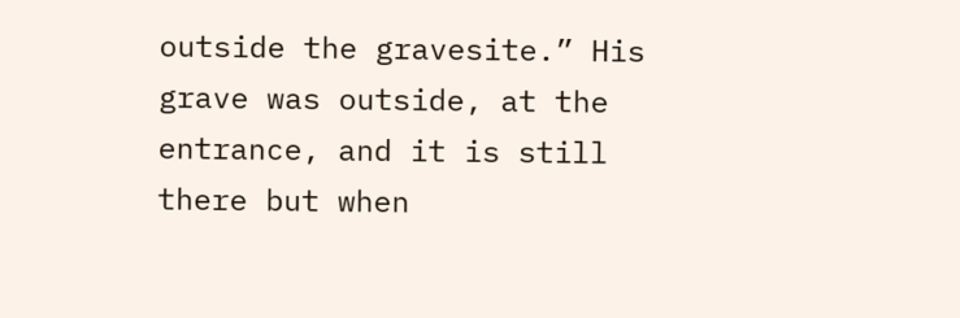outside the gravesite.” His grave was outside, at the entrance, and it is still there but when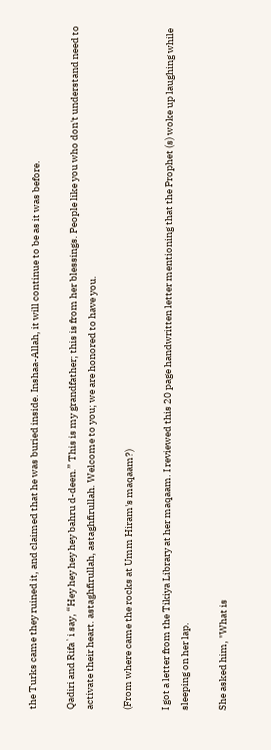the Turks came they ruined it, and claimed that he was buried inside. Inshaa-Allah, it will continue to be as it was before.

Qadiri and Rifa`i say, “Hey hey hey hey bahru d-deen.” This is my grandfather; this is from her blessings. People like you who don't understand need to activate their heart. astaghfirullah, astaghfirullah. Welcome to you; we are honored to have you.

(From where came the rocks at Umm Hiram's maqaam?)

I got a letter from the Tikiya Library at her maqaam. I reviewed this 20 page handwritten letter mentioning that the Prophet (s) woke up laughing while sleeping on her lap.

She asked him, "What is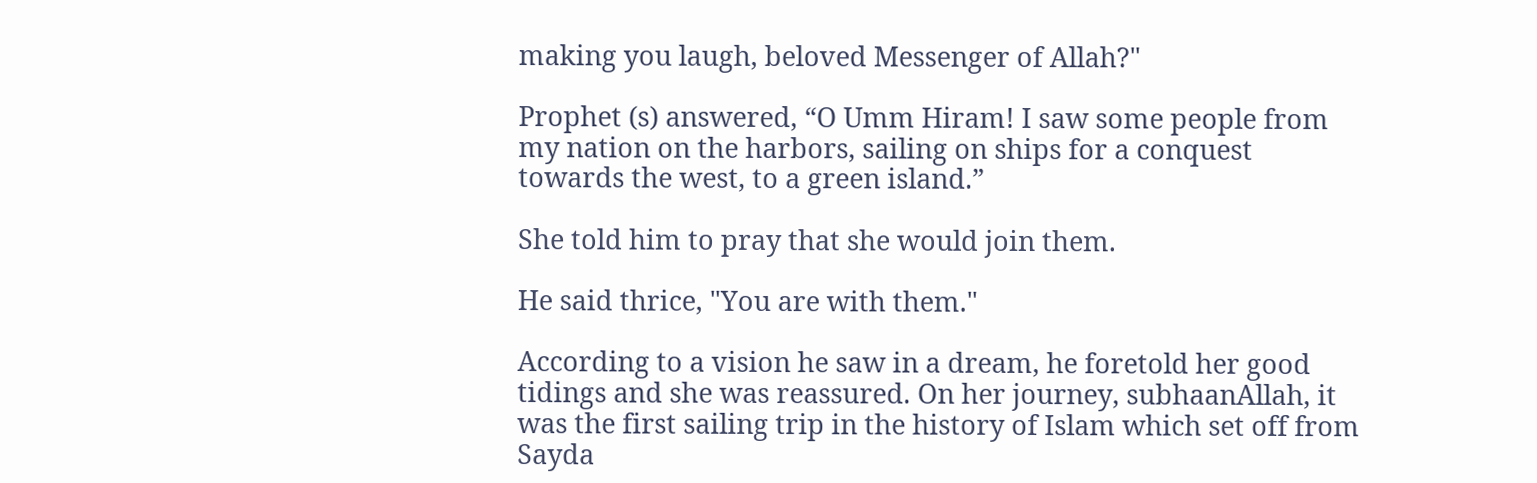making you laugh, beloved Messenger of Allah?"

Prophet (s) answered, “O Umm Hiram! I saw some people from my nation on the harbors, sailing on ships for a conquest towards the west, to a green island.”

She told him to pray that she would join them.

He said thrice, "You are with them."

According to a vision he saw in a dream, he foretold her good tidings and she was reassured. On her journey, subhaanAllah, it was the first sailing trip in the history of Islam which set off from Sayda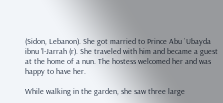(Sidon, Lebanon). She got married to Prince Abu `Ubayda ibnu ’l-Jarrah (r). She traveled with him and became a guest at the home of a nun. The hostess welcomed her and was happy to have her.

While walking in the garden, she saw three large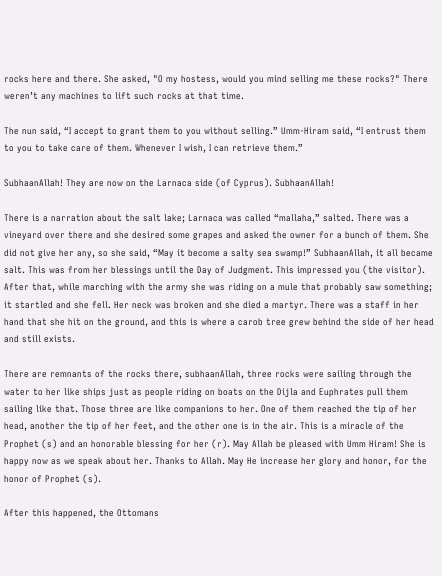rocks here and there. She asked, "O my hostess, would you mind selling me these rocks?" There weren’t any machines to lift such rocks at that time.

The nun said, “I accept to grant them to you without selling.” Umm-Hiram said, “I entrust them to you to take care of them. Whenever I wish, I can retrieve them.”

SubhaanAllah! They are now on the Larnaca side (of Cyprus). SubhaanAllah!

There is a narration about the salt lake; Larnaca was called “mallaha,” salted. There was a vineyard over there and she desired some grapes and asked the owner for a bunch of them. She did not give her any, so she said, “May it become a salty sea swamp!” SubhaanAllah, it all became salt. This was from her blessings until the Day of Judgment. This impressed you (the visitor). After that, while marching with the army she was riding on a mule that probably saw something; it startled and she fell. Her neck was broken and she died a martyr. There was a staff in her hand that she hit on the ground, and this is where a carob tree grew behind the side of her head and still exists.

There are remnants of the rocks there, subhaanAllah, three rocks were sailing through the water to her like ships just as people riding on boats on the Dijla and Euphrates pull them sailing like that. Those three are like companions to her. One of them reached the tip of her head, another the tip of her feet, and the other one is in the air. This is a miracle of the Prophet (s) and an honorable blessing for her (r). May Allah be pleased with Umm Hiram! She is happy now as we speak about her. Thanks to Allah. May He increase her glory and honor, for the honor of Prophet (s).

After this happened, the Ottomans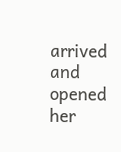arrived and opened her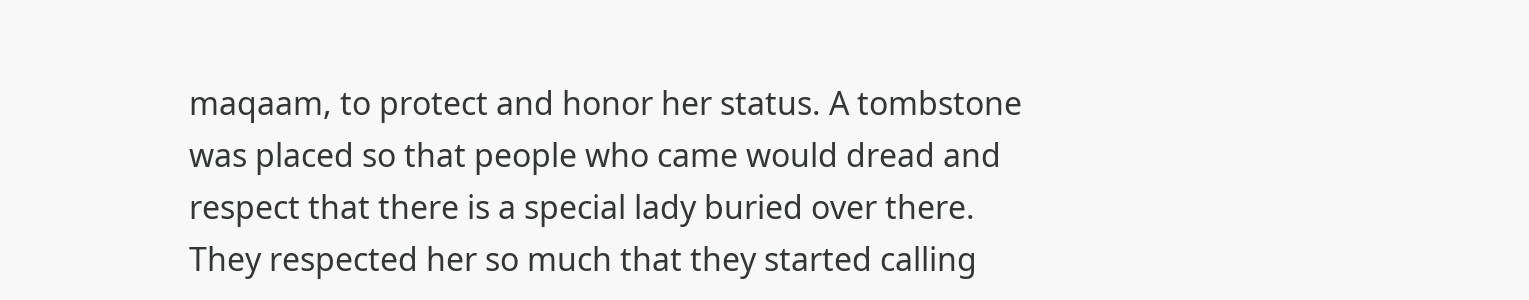maqaam, to protect and honor her status. A tombstone was placed so that people who came would dread and respect that there is a special lady buried over there. They respected her so much that they started calling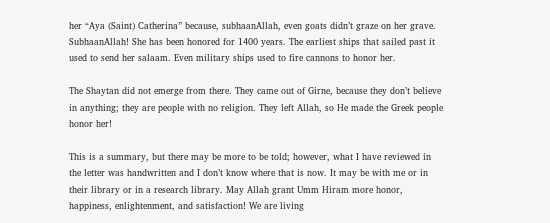her “Aya (Saint) Catherina” because, subhaanAllah, even goats didn’t graze on her grave. SubhaanAllah! She has been honored for 1400 years. The earliest ships that sailed past it used to send her salaam. Even military ships used to fire cannons to honor her.

The Shaytan did not emerge from there. They came out of Girne, because they don’t believe in anything; they are people with no religion. They left Allah, so He made the Greek people honor her!

This is a summary, but there may be more to be told; however, what I have reviewed in the letter was handwritten and I don’t know where that is now. It may be with me or in their library or in a research library. May Allah grant Umm Hiram more honor, happiness, enlightenment, and satisfaction! We are living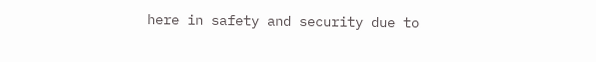here in safety and security due to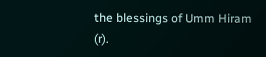the blessings of Umm Hiram (r).